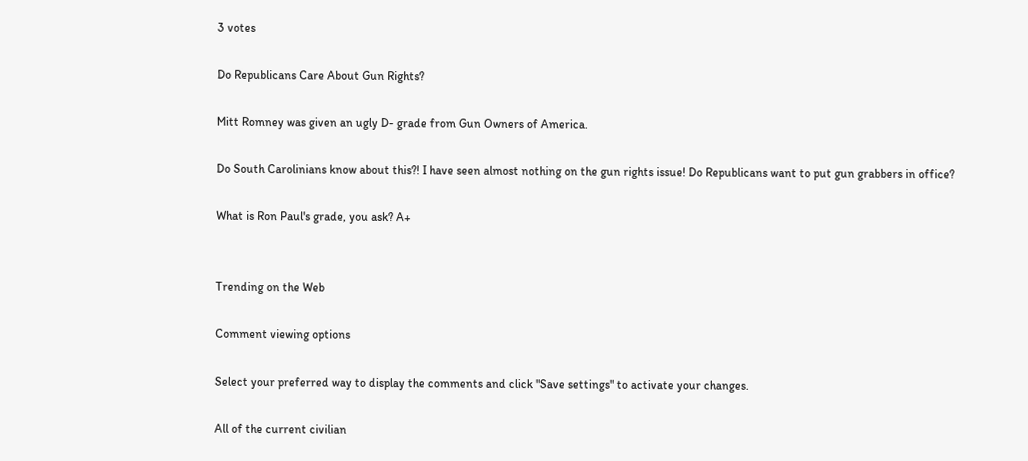3 votes

Do Republicans Care About Gun Rights?

Mitt Romney was given an ugly D- grade from Gun Owners of America.

Do South Carolinians know about this?! I have seen almost nothing on the gun rights issue! Do Republicans want to put gun grabbers in office?

What is Ron Paul's grade, you ask? A+


Trending on the Web

Comment viewing options

Select your preferred way to display the comments and click "Save settings" to activate your changes.

All of the current civilian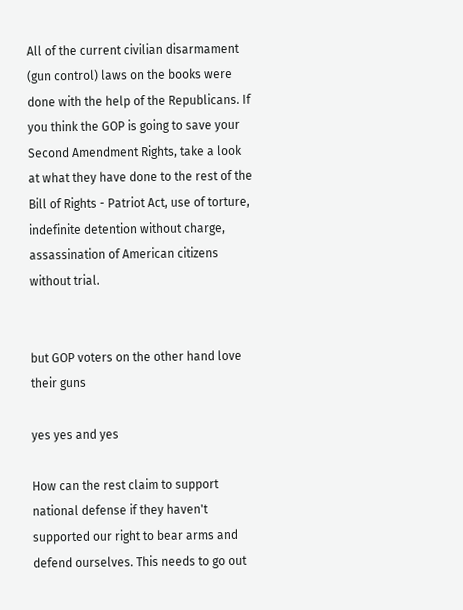All of the current civilian disarmament (gun control) laws on the books were done with the help of the Republicans. If you think the GOP is going to save your Second Amendment Rights, take a look at what they have done to the rest of the Bill of Rights - Patriot Act, use of torture, indefinite detention without charge, assassination of American citizens without trial.


but GOP voters on the other hand love their guns

yes yes and yes

How can the rest claim to support national defense if they haven't supported our right to bear arms and defend ourselves. This needs to go out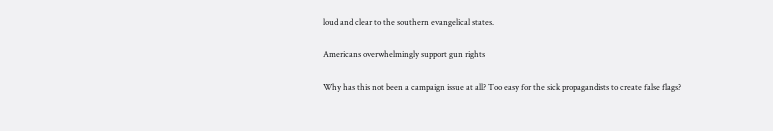loud and clear to the southern evangelical states.

Americans overwhelmingly support gun rights

Why has this not been a campaign issue at all? Too easy for the sick propagandists to create false flags?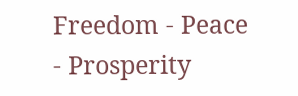Freedom - Peace - Prosperity